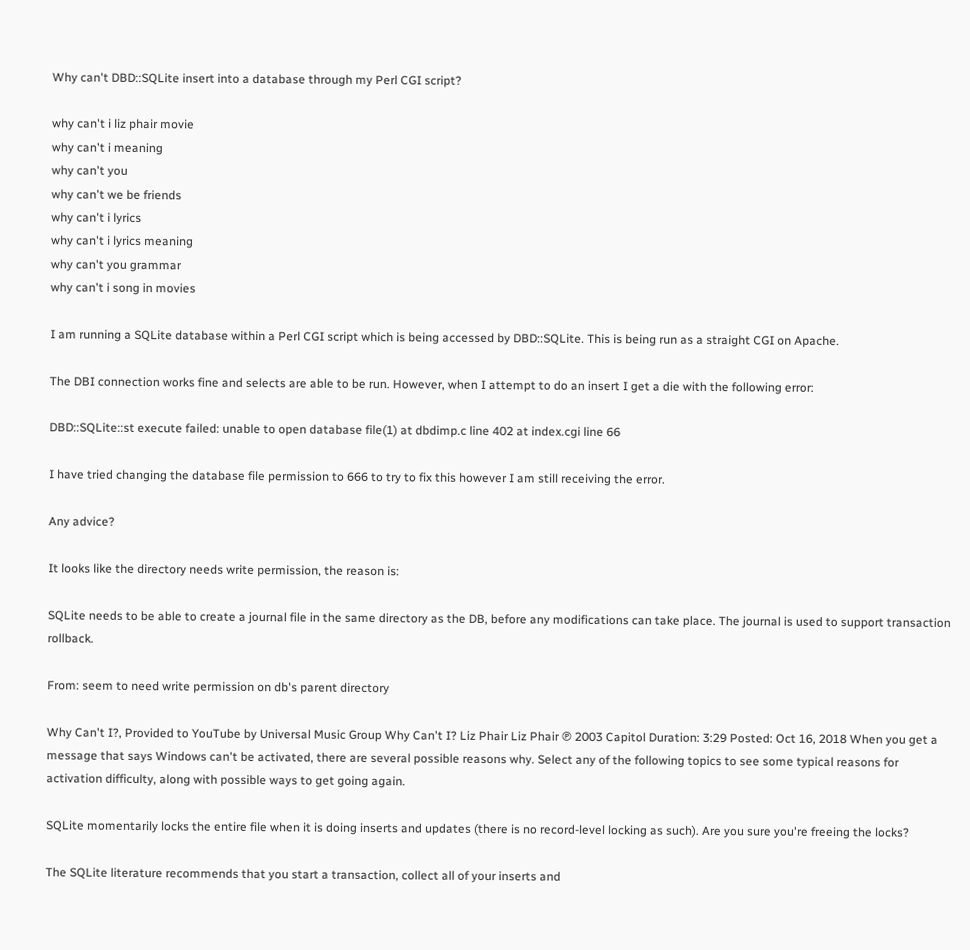Why can't DBD::SQLite insert into a database through my Perl CGI script?

why can't i liz phair movie
why can't i meaning
why can't you
why can't we be friends
why can't i lyrics
why can't i lyrics meaning
why can't you grammar
why can't i song in movies

I am running a SQLite database within a Perl CGI script which is being accessed by DBD::SQLite. This is being run as a straight CGI on Apache.

The DBI connection works fine and selects are able to be run. However, when I attempt to do an insert I get a die with the following error:

DBD::SQLite::st execute failed: unable to open database file(1) at dbdimp.c line 402 at index.cgi line 66

I have tried changing the database file permission to 666 to try to fix this however I am still receiving the error.

Any advice?

It looks like the directory needs write permission, the reason is:

SQLite needs to be able to create a journal file in the same directory as the DB, before any modifications can take place. The journal is used to support transaction rollback.

From: seem to need write permission on db's parent directory

Why Can't I?, Provided to YouTube by Universal Music Group Why Can't I? Liz Phair Liz Phair ℗ 2003 Capitol Duration: 3:29 Posted: Oct 16, 2018 When you get a message that says Windows can't be activated, there are several possible reasons why. Select any of the following topics to see some typical reasons for activation difficulty, along with possible ways to get going again.

SQLite momentarily locks the entire file when it is doing inserts and updates (there is no record-level locking as such). Are you sure you're freeing the locks?

The SQLite literature recommends that you start a transaction, collect all of your inserts and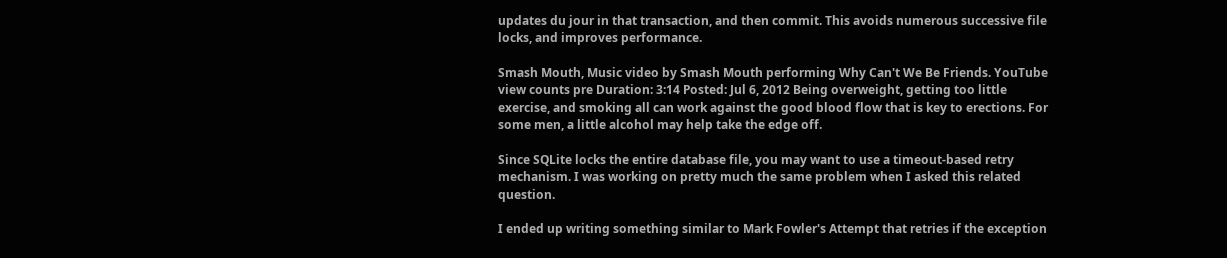updates du jour in that transaction, and then commit. This avoids numerous successive file locks, and improves performance.

Smash Mouth, Music video by Smash Mouth performing Why Can't We Be Friends. YouTube view counts pre Duration: 3:14 Posted: Jul 6, 2012 Being overweight, getting too little exercise, and smoking all can work against the good blood flow that is key to erections. For some men, a little alcohol may help take the edge off.

Since SQLite locks the entire database file, you may want to use a timeout-based retry mechanism. I was working on pretty much the same problem when I asked this related question.

I ended up writing something similar to Mark Fowler's Attempt that retries if the exception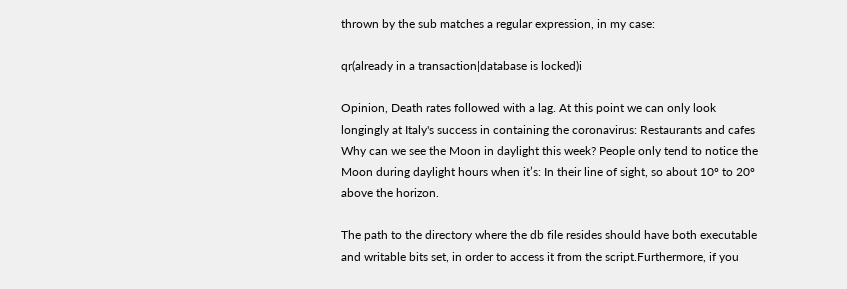thrown by the sub matches a regular expression, in my case:

qr(already in a transaction|database is locked)i

Opinion, Death rates followed with a lag. At this point we can only look longingly at Italy's success in containing the coronavirus: Restaurants and cafes Why can we see the Moon in daylight this week? People only tend to notice the Moon during daylight hours when it’s: In their line of sight, so about 10º to 20º above the horizon.

The path to the directory where the db file resides should have both executable and writable bits set, in order to access it from the script.Furthermore, if you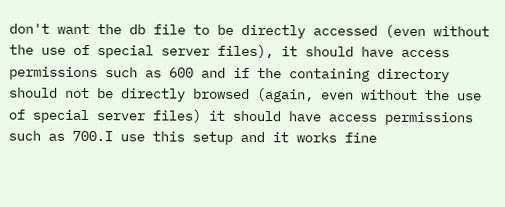don't want the db file to be directly accessed (even without the use of special server files), it should have access permissions such as 600 and if the containing directory should not be directly browsed (again, even without the use of special server files) it should have access permissions such as 700.I use this setup and it works fine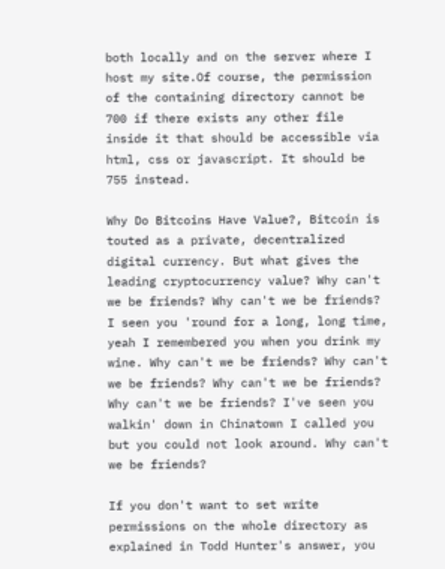both locally and on the server where I host my site.Of course, the permission of the containing directory cannot be 700 if there exists any other file inside it that should be accessible via html, css or javascript. It should be 755 instead.

Why Do Bitcoins Have Value?, Bitcoin is touted as a private, decentralized digital currency. But what gives the leading cryptocurrency value? Why can't we be friends? Why can't we be friends? I seen you 'round for a long, long time, yeah I remembered you when you drink my wine. Why can't we be friends? Why can't we be friends? Why can't we be friends? Why can't we be friends? I've seen you walkin' down in Chinatown I called you but you could not look around. Why can't we be friends?

If you don't want to set write permissions on the whole directory as explained in Todd Hunter's answer, you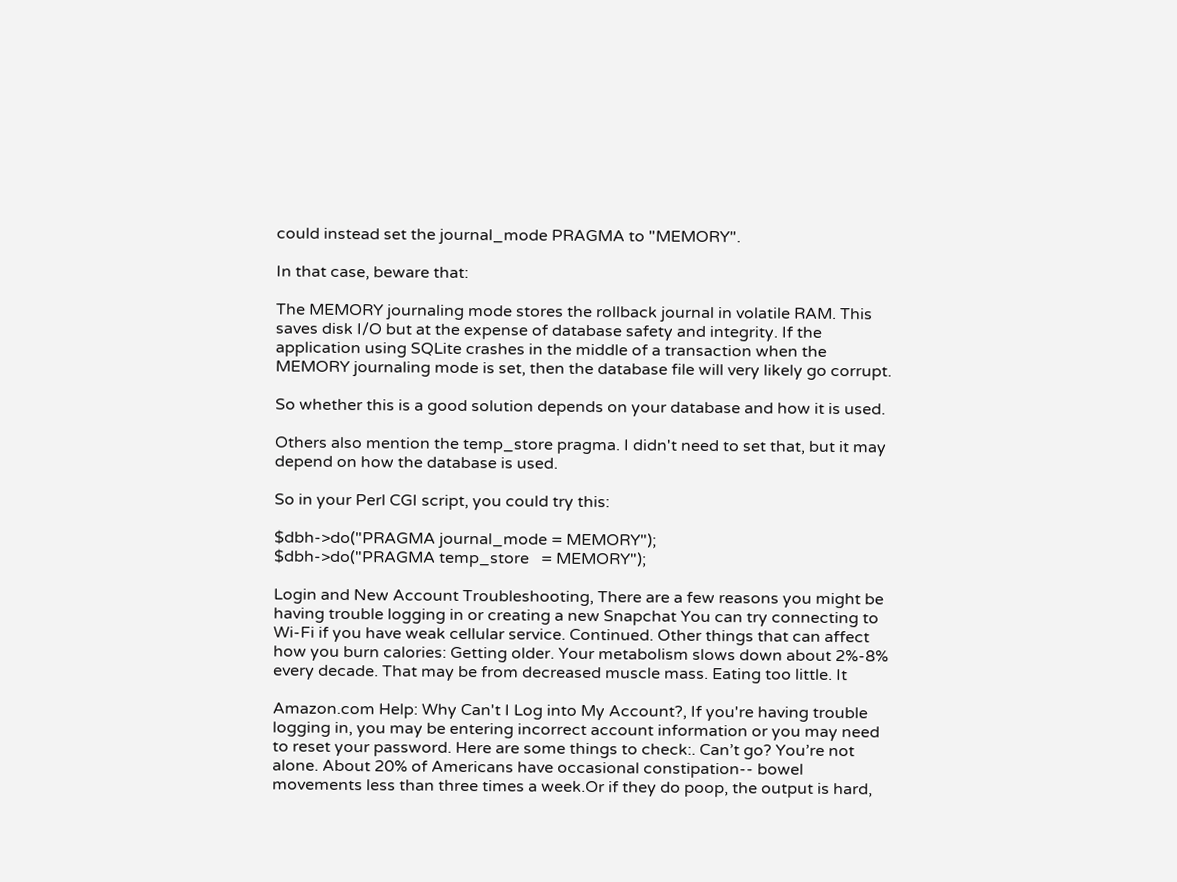could instead set the journal_mode PRAGMA to "MEMORY".

In that case, beware that:

The MEMORY journaling mode stores the rollback journal in volatile RAM. This saves disk I/O but at the expense of database safety and integrity. If the application using SQLite crashes in the middle of a transaction when the MEMORY journaling mode is set, then the database file will very likely go corrupt.

So whether this is a good solution depends on your database and how it is used.

Others also mention the temp_store pragma. I didn't need to set that, but it may depend on how the database is used.

So in your Perl CGI script, you could try this:

$dbh->do("PRAGMA journal_mode = MEMORY");
$dbh->do("PRAGMA temp_store   = MEMORY");

Login and New Account Troubleshooting, There are a few reasons you might be having trouble logging in or creating a new Snapchat You can try connecting to Wi-Fi if you have weak cellular service. Continued. Other things that can affect how you burn calories: Getting older. Your metabolism slows down about 2%-8% every decade. That may be from decreased muscle mass. Eating too little. It

Amazon.com Help: Why Can't I Log into My Account?, If you're having trouble logging in, you may be entering incorrect account information or you may need to reset your password. Here are some things to check:. Can’t go? You’re not alone. About 20% of Americans have occasional constipation-- bowel movements less than three times a week.Or if they do poop, the output is hard,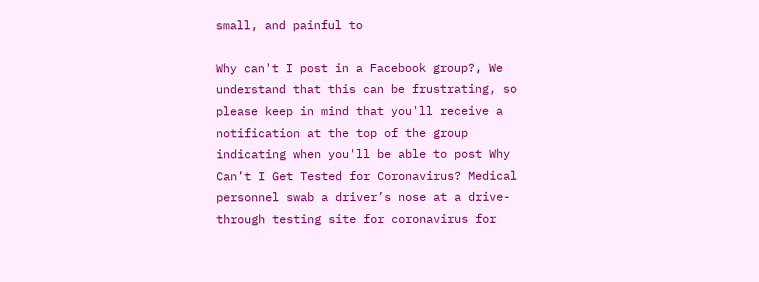small, and painful to

Why can't I post in a Facebook group?, We understand that this can be frustrating, so please keep in mind that you'll receive a notification at the top of the group indicating when you'll be able to post Why Can’t I Get Tested for Coronavirus? Medical personnel swab a driver’s nose at a drive-through testing site for coronavirus for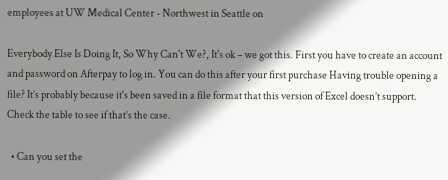employees at UW Medical Center - Northwest in Seattle on

Everybody Else Is Doing It, So Why Can't We?, It's ok – we got this. First you have to create an account and password on Afterpay to log in. You can do this after your first purchase Having trouble opening a file? It’s probably because it's been saved in a file format that this version of Excel doesn’t support. Check the table to see if that’s the case.

  • Can you set the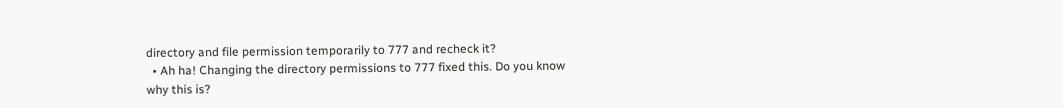directory and file permission temporarily to 777 and recheck it?
  • Ah ha! Changing the directory permissions to 777 fixed this. Do you know why this is?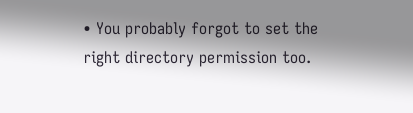• You probably forgot to set the right directory permission too.